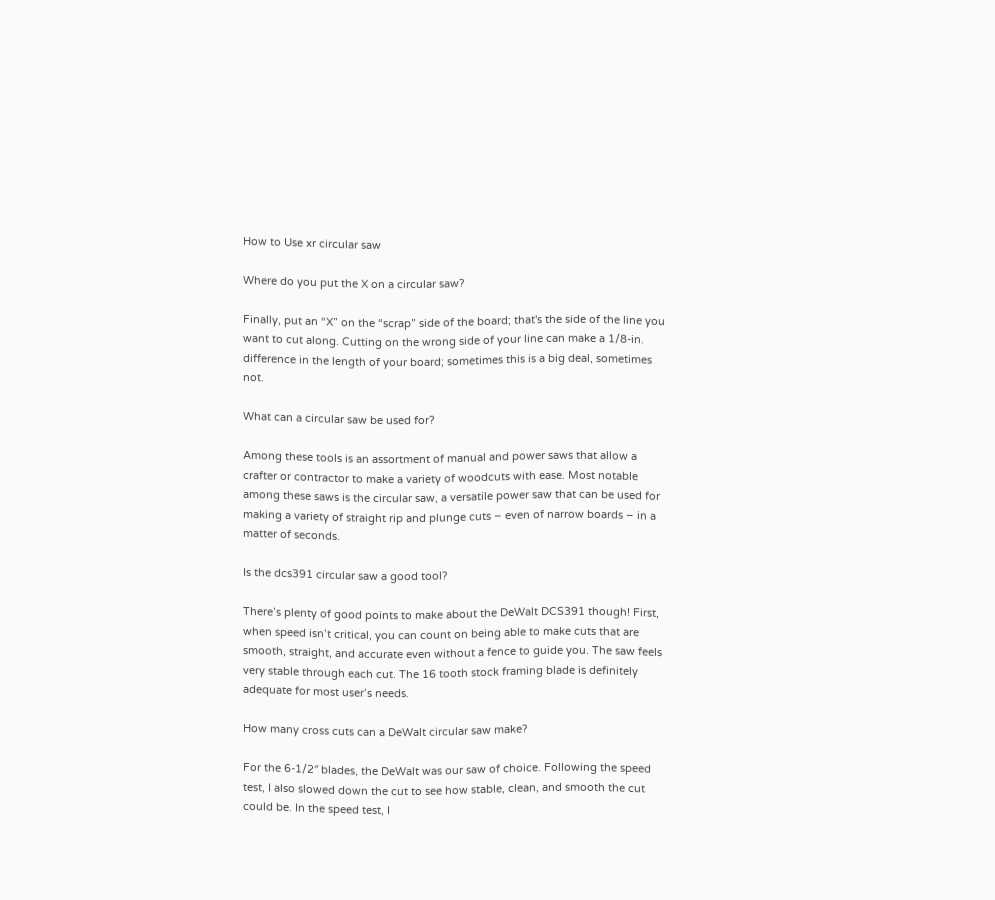How to Use xr circular saw

Where do you put the X on a circular saw?

Finally, put an “X” on the “scrap” side of the board; that's the side of the line you want to cut along. Cutting on the wrong side of your line can make a 1/8-in. difference in the length of your board; sometimes this is a big deal, sometimes not.

What can a circular saw be used for?

Among these tools is an assortment of manual and power saws that allow a crafter or contractor to make a variety of woodcuts with ease. Most notable among these saws is the circular saw, a versatile power saw that can be used for making a variety of straight rip and plunge cuts – even of narrow boards – in a matter of seconds.

Is the dcs391 circular saw a good tool?

There’s plenty of good points to make about the DeWalt DCS391 though! First, when speed isn’t critical, you can count on being able to make cuts that are smooth, straight, and accurate even without a fence to guide you. The saw feels very stable through each cut. The 16 tooth stock framing blade is definitely adequate for most user’s needs.

How many cross cuts can a DeWalt circular saw make?

For the 6-1/2″ blades, the DeWalt was our saw of choice. Following the speed test, I also slowed down the cut to see how stable, clean, and smooth the cut could be. In the speed test, I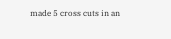made 5 cross cuts in an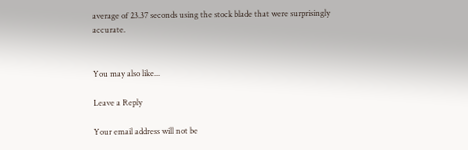average of 23.37 seconds using the stock blade that were surprisingly accurate.


You may also like...

Leave a Reply

Your email address will not be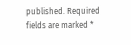published. Required fields are marked *